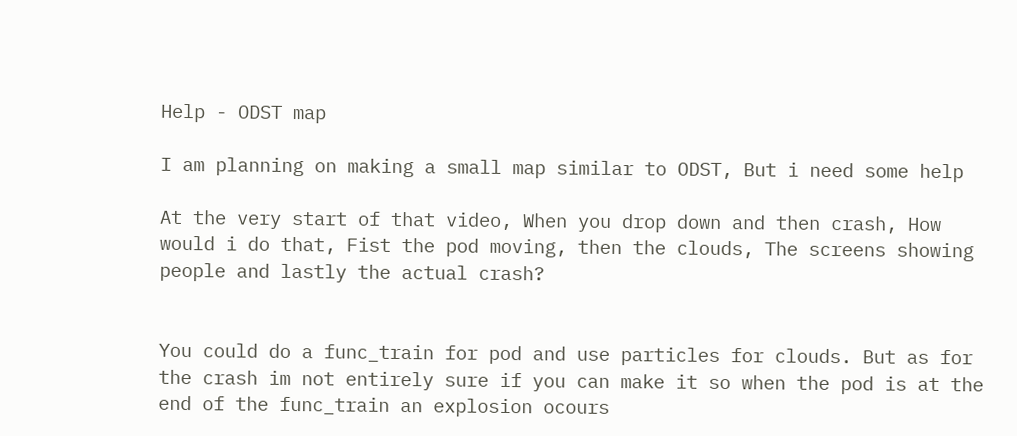Help - ODST map

I am planning on making a small map similar to ODST, But i need some help

At the very start of that video, When you drop down and then crash, How would i do that, Fist the pod moving, then the clouds, The screens showing people and lastly the actual crash?


You could do a func_train for pod and use particles for clouds. But as for the crash im not entirely sure if you can make it so when the pod is at the end of the func_train an explosion ocours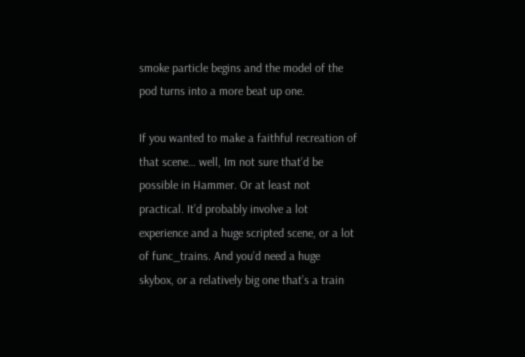smoke particle begins and the model of the pod turns into a more beat up one.

If you wanted to make a faithful recreation of that scene… well, Im not sure that’d be possible in Hammer. Or at least not practical. It’d probably involve a lot experience and a huge scripted scene, or a lot of func_trains. And you’d need a huge skybox, or a relatively big one that’s a train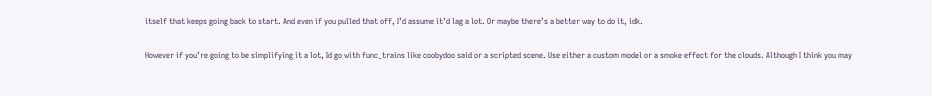itself that keeps going back to start. And even if you pulled that off, I’d assume it’d lag a lot. Or maybe there’s a better way to do it, idk.

However if you’re going to be simplifying it a lot, Id go with func_trains like coobydoo said or a scripted scene. Use either a custom model or a smoke effect for the clouds. Although I think you may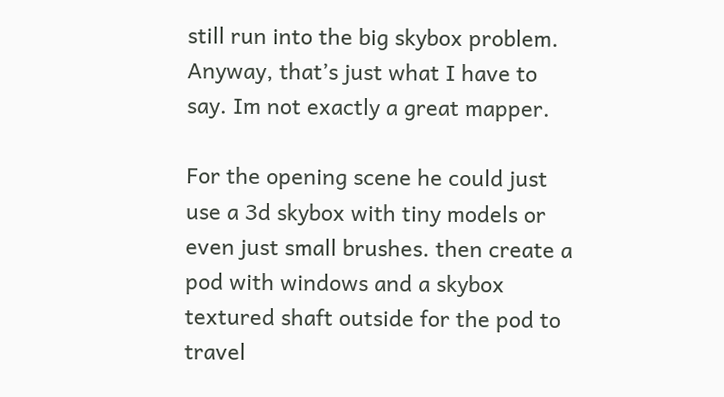still run into the big skybox problem. Anyway, that’s just what I have to say. Im not exactly a great mapper.

For the opening scene he could just use a 3d skybox with tiny models or even just small brushes. then create a pod with windows and a skybox textured shaft outside for the pod to travel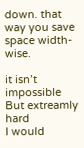down. that way you save space width-wise.

it isn’t impossible
But extreamly hard
I would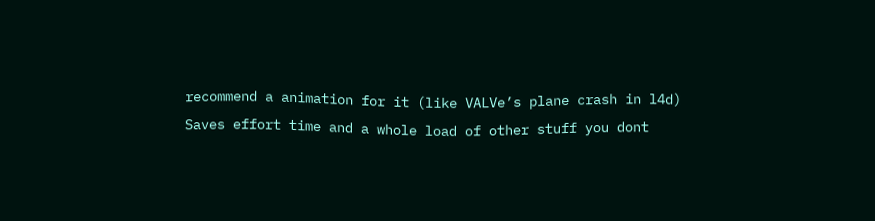recommend a animation for it (like VALVe’s plane crash in l4d)
Saves effort time and a whole load of other stuff you dont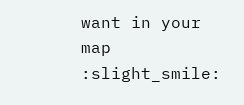want in your map :slight_smile: